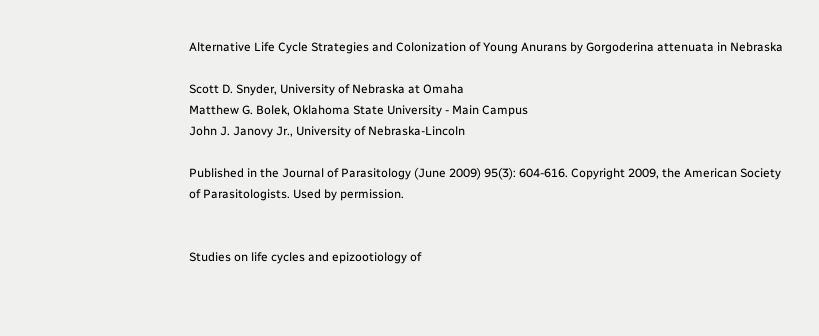Alternative Life Cycle Strategies and Colonization of Young Anurans by Gorgoderina attenuata in Nebraska

Scott D. Snyder, University of Nebraska at Omaha
Matthew G. Bolek, Oklahoma State University - Main Campus
John J. Janovy Jr., University of Nebraska-Lincoln

Published in the Journal of Parasitology (June 2009) 95(3): 604-616. Copyright 2009, the American Society of Parasitologists. Used by permission.


Studies on life cycles and epizootiology of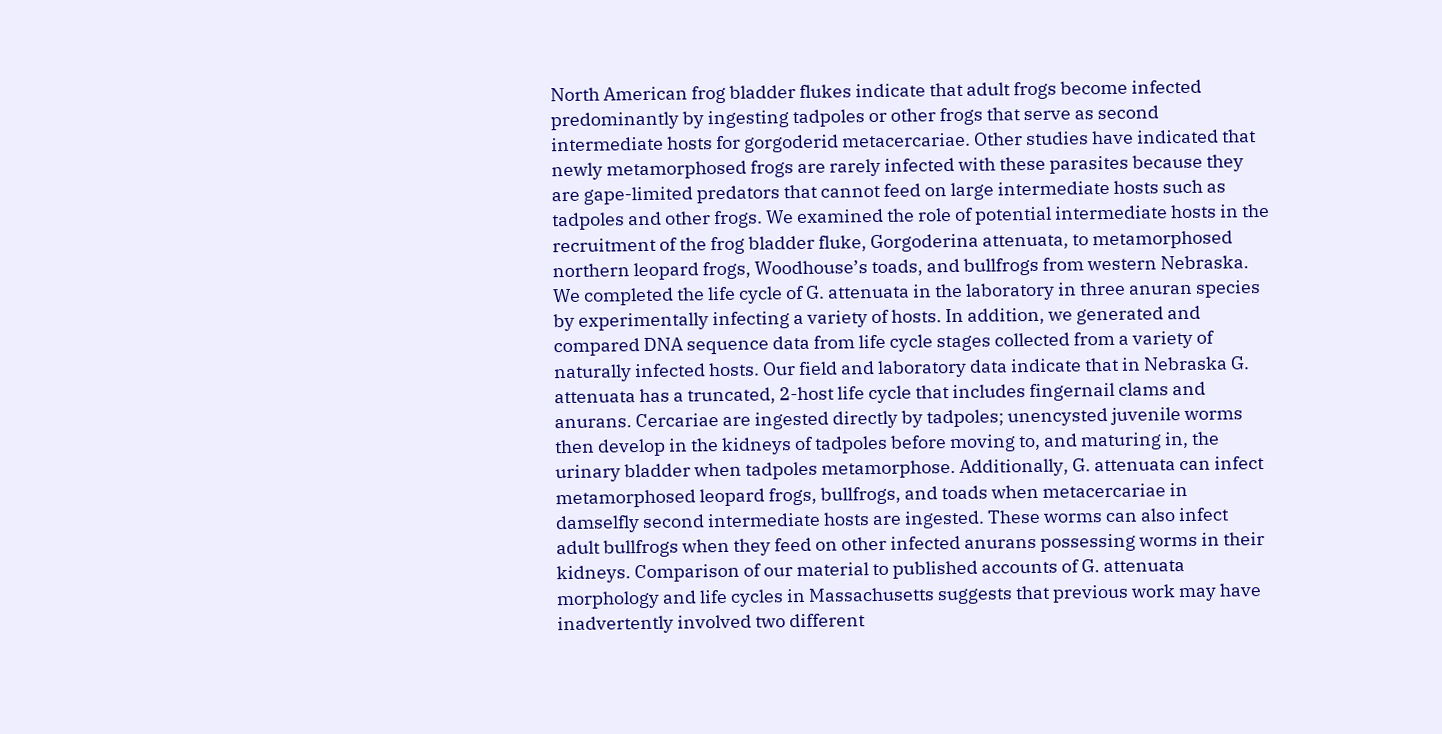North American frog bladder flukes indicate that adult frogs become infected predominantly by ingesting tadpoles or other frogs that serve as second intermediate hosts for gorgoderid metacercariae. Other studies have indicated that newly metamorphosed frogs are rarely infected with these parasites because they are gape-limited predators that cannot feed on large intermediate hosts such as tadpoles and other frogs. We examined the role of potential intermediate hosts in the recruitment of the frog bladder fluke, Gorgoderina attenuata, to metamorphosed northern leopard frogs, Woodhouse’s toads, and bullfrogs from western Nebraska. We completed the life cycle of G. attenuata in the laboratory in three anuran species by experimentally infecting a variety of hosts. In addition, we generated and compared DNA sequence data from life cycle stages collected from a variety of naturally infected hosts. Our field and laboratory data indicate that in Nebraska G. attenuata has a truncated, 2-host life cycle that includes fingernail clams and anurans. Cercariae are ingested directly by tadpoles; unencysted juvenile worms then develop in the kidneys of tadpoles before moving to, and maturing in, the urinary bladder when tadpoles metamorphose. Additionally, G. attenuata can infect metamorphosed leopard frogs, bullfrogs, and toads when metacercariae in damselfly second intermediate hosts are ingested. These worms can also infect adult bullfrogs when they feed on other infected anurans possessing worms in their kidneys. Comparison of our material to published accounts of G. attenuata morphology and life cycles in Massachusetts suggests that previous work may have inadvertently involved two different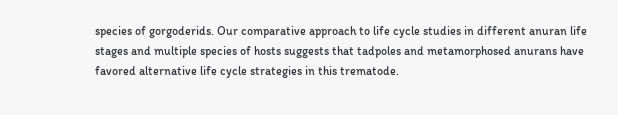species of gorgoderids. Our comparative approach to life cycle studies in different anuran life stages and multiple species of hosts suggests that tadpoles and metamorphosed anurans have favored alternative life cycle strategies in this trematode.